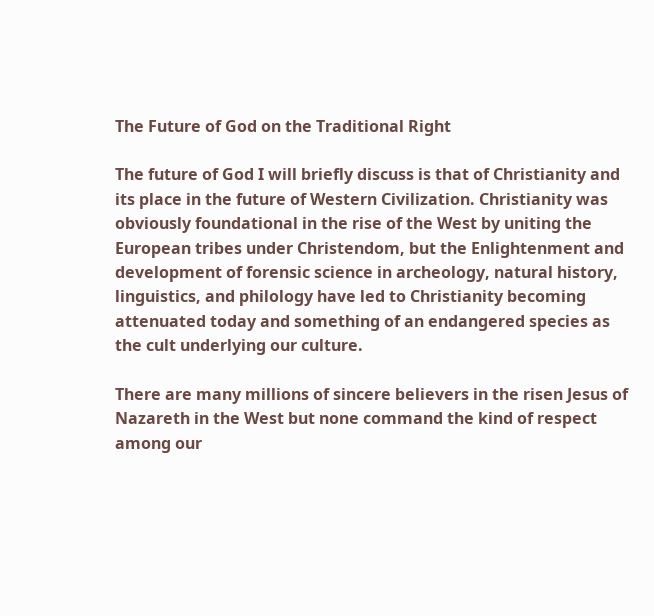The Future of God on the Traditional Right

The future of God I will briefly discuss is that of Christianity and its place in the future of Western Civilization. Christianity was obviously foundational in the rise of the West by uniting the European tribes under Christendom, but the Enlightenment and development of forensic science in archeology, natural history, linguistics, and philology have led to Christianity becoming attenuated today and something of an endangered species as the cult underlying our culture.

There are many millions of sincere believers in the risen Jesus of Nazareth in the West but none command the kind of respect among our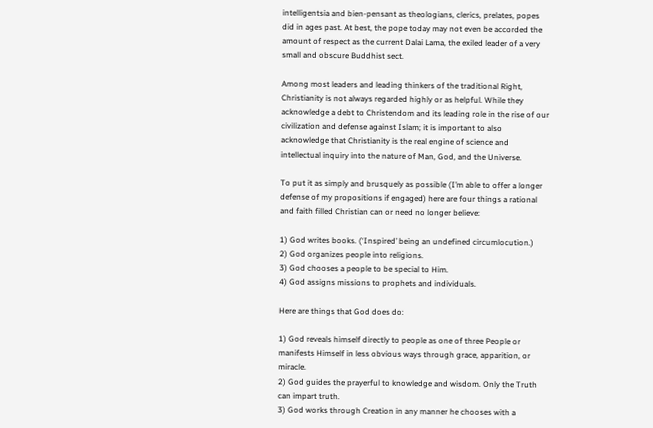intelligentsia and bien-pensant as theologians, clerics, prelates, popes did in ages past. At best, the pope today may not even be accorded the amount of respect as the current Dalai Lama, the exiled leader of a very small and obscure Buddhist sect.

Among most leaders and leading thinkers of the traditional Right, Christianity is not always regarded highly or as helpful. While they acknowledge a debt to Christendom and its leading role in the rise of our civilization and defense against Islam; it is important to also acknowledge that Christianity is the real engine of science and intellectual inquiry into the nature of Man, God, and the Universe.

To put it as simply and brusquely as possible (I’m able to offer a longer defense of my propositions if engaged) here are four things a rational and faith filled Christian can or need no longer believe:

1) God writes books. (‘Inspired’ being an undefined circumlocution.)
2) God organizes people into religions.
3) God chooses a people to be special to Him.
4) God assigns missions to prophets and individuals.

Here are things that God does do:

1) God reveals himself directly to people as one of three People or manifests Himself in less obvious ways through grace, apparition, or miracle.
2) God guides the prayerful to knowledge and wisdom. Only the Truth can impart truth.
3) God works through Creation in any manner he chooses with a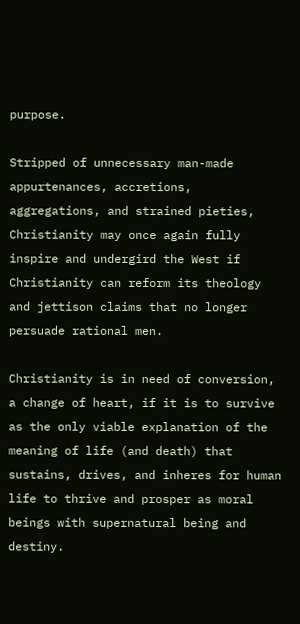purpose.

Stripped of unnecessary man-made appurtenances, accretions, aggregations, and strained pieties, Christianity may once again fully inspire and undergird the West if Christianity can reform its theology and jettison claims that no longer persuade rational men.

Christianity is in need of conversion, a change of heart, if it is to survive as the only viable explanation of the meaning of life (and death) that sustains, drives, and inheres for human life to thrive and prosper as moral beings with supernatural being and destiny.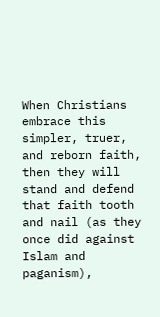When Christians embrace this simpler, truer, and reborn faith, then they will stand and defend that faith tooth and nail (as they once did against Islam and paganism),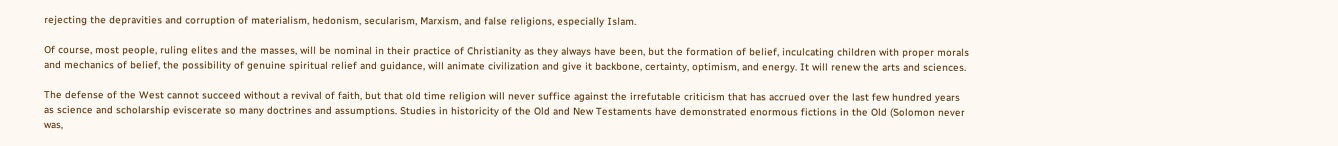rejecting the depravities and corruption of materialism, hedonism, secularism, Marxism, and false religions, especially Islam.

Of course, most people, ruling elites and the masses, will be nominal in their practice of Christianity as they always have been, but the formation of belief, inculcating children with proper morals and mechanics of belief, the possibility of genuine spiritual relief and guidance, will animate civilization and give it backbone, certainty, optimism, and energy. It will renew the arts and sciences.

The defense of the West cannot succeed without a revival of faith, but that old time religion will never suffice against the irrefutable criticism that has accrued over the last few hundred years as science and scholarship eviscerate so many doctrines and assumptions. Studies in historicity of the Old and New Testaments have demonstrated enormous fictions in the Old (Solomon never was,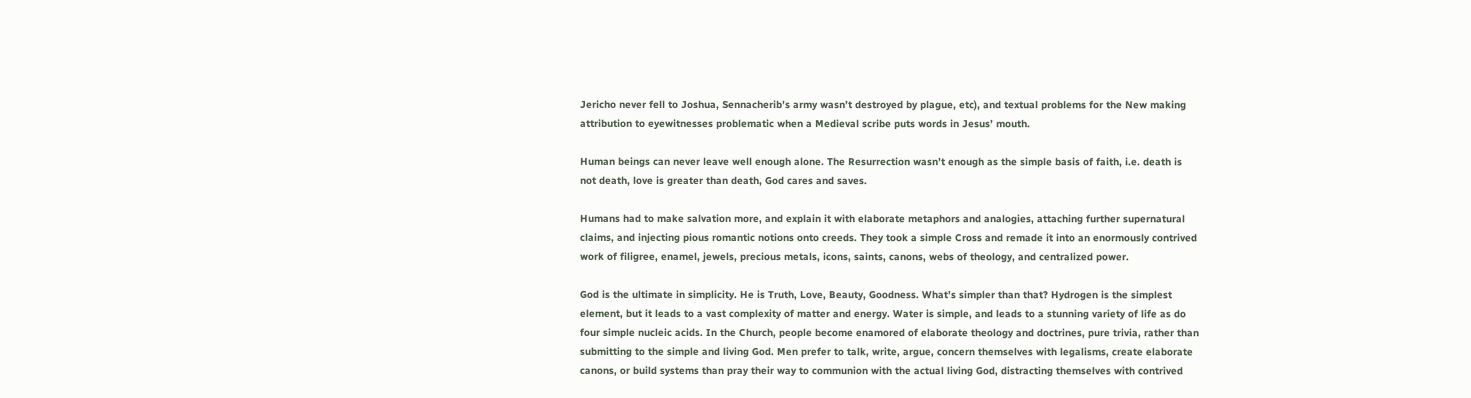Jericho never fell to Joshua, Sennacherib’s army wasn’t destroyed by plague, etc), and textual problems for the New making attribution to eyewitnesses problematic when a Medieval scribe puts words in Jesus’ mouth.

Human beings can never leave well enough alone. The Resurrection wasn’t enough as the simple basis of faith, i.e. death is not death, love is greater than death, God cares and saves.

Humans had to make salvation more, and explain it with elaborate metaphors and analogies, attaching further supernatural claims, and injecting pious romantic notions onto creeds. They took a simple Cross and remade it into an enormously contrived work of filigree, enamel, jewels, precious metals, icons, saints, canons, webs of theology, and centralized power.

God is the ultimate in simplicity. He is Truth, Love, Beauty, Goodness. What’s simpler than that? Hydrogen is the simplest element, but it leads to a vast complexity of matter and energy. Water is simple, and leads to a stunning variety of life as do four simple nucleic acids. In the Church, people become enamored of elaborate theology and doctrines, pure trivia, rather than submitting to the simple and living God. Men prefer to talk, write, argue, concern themselves with legalisms, create elaborate canons, or build systems than pray their way to communion with the actual living God, distracting themselves with contrived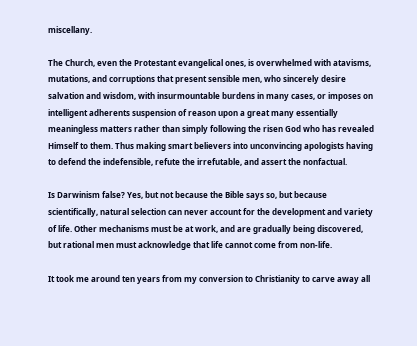miscellany.

The Church, even the Protestant evangelical ones, is overwhelmed with atavisms, mutations, and corruptions that present sensible men, who sincerely desire salvation and wisdom, with insurmountable burdens in many cases, or imposes on intelligent adherents suspension of reason upon a great many essentially meaningless matters rather than simply following the risen God who has revealed Himself to them. Thus making smart believers into unconvincing apologists having to defend the indefensible, refute the irrefutable, and assert the nonfactual.

Is Darwinism false? Yes, but not because the Bible says so, but because scientifically, natural selection can never account for the development and variety of life. Other mechanisms must be at work, and are gradually being discovered, but rational men must acknowledge that life cannot come from non-life.

It took me around ten years from my conversion to Christianity to carve away all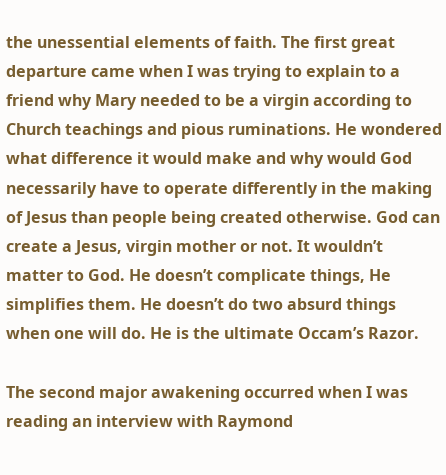the unessential elements of faith. The first great departure came when I was trying to explain to a friend why Mary needed to be a virgin according to Church teachings and pious ruminations. He wondered what difference it would make and why would God necessarily have to operate differently in the making of Jesus than people being created otherwise. God can create a Jesus, virgin mother or not. It wouldn’t matter to God. He doesn’t complicate things, He simplifies them. He doesn’t do two absurd things when one will do. He is the ultimate Occam’s Razor.

The second major awakening occurred when I was reading an interview with Raymond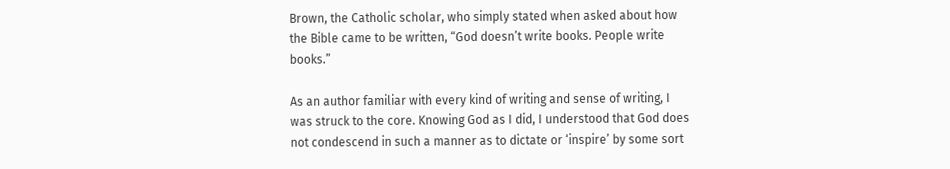Brown, the Catholic scholar, who simply stated when asked about how the Bible came to be written, “God doesn’t write books. People write books.”

As an author familiar with every kind of writing and sense of writing, I was struck to the core. Knowing God as I did, I understood that God does not condescend in such a manner as to dictate or ‘inspire’ by some sort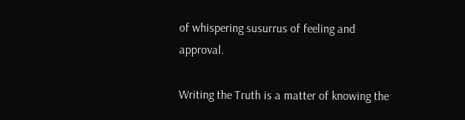of whispering susurrus of feeling and approval.

Writing the Truth is a matter of knowing the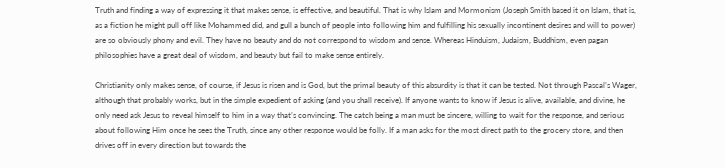Truth and finding a way of expressing it that makes sense, is effective, and beautiful. That is why Islam and Mormonism (Joseph Smith based it on Islam, that is, as a fiction he might pull off like Mohammed did, and gull a bunch of people into following him and fulfilling his sexually incontinent desires and will to power) are so obviously phony and evil. They have no beauty and do not correspond to wisdom and sense. Whereas Hinduism, Judaism, Buddhism, even pagan philosophies have a great deal of wisdom, and beauty but fail to make sense entirely.

Christianity only makes sense, of course, if Jesus is risen and is God, but the primal beauty of this absurdity is that it can be tested. Not through Pascal’s Wager, although that probably works, but in the simple expedient of asking (and you shall receive). If anyone wants to know if Jesus is alive, available, and divine, he only need ask Jesus to reveal himself to him in a way that’s convincing. The catch being a man must be sincere, willing to wait for the response, and serious about following Him once he sees the Truth, since any other response would be folly. If a man asks for the most direct path to the grocery store, and then drives off in every direction but towards the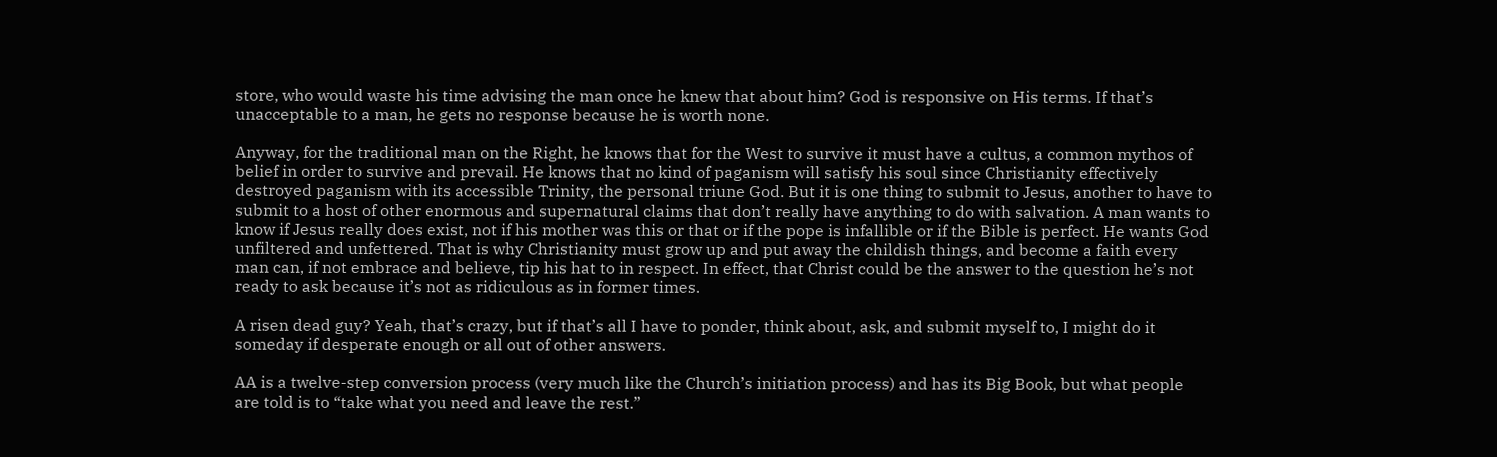store, who would waste his time advising the man once he knew that about him? God is responsive on His terms. If that’s unacceptable to a man, he gets no response because he is worth none.

Anyway, for the traditional man on the Right, he knows that for the West to survive it must have a cultus, a common mythos of belief in order to survive and prevail. He knows that no kind of paganism will satisfy his soul since Christianity effectively destroyed paganism with its accessible Trinity, the personal triune God. But it is one thing to submit to Jesus, another to have to submit to a host of other enormous and supernatural claims that don’t really have anything to do with salvation. A man wants to know if Jesus really does exist, not if his mother was this or that or if the pope is infallible or if the Bible is perfect. He wants God unfiltered and unfettered. That is why Christianity must grow up and put away the childish things, and become a faith every man can, if not embrace and believe, tip his hat to in respect. In effect, that Christ could be the answer to the question he’s not ready to ask because it’s not as ridiculous as in former times.

A risen dead guy? Yeah, that’s crazy, but if that’s all I have to ponder, think about, ask, and submit myself to, I might do it someday if desperate enough or all out of other answers.

AA is a twelve-step conversion process (very much like the Church’s initiation process) and has its Big Book, but what people are told is to “take what you need and leave the rest.”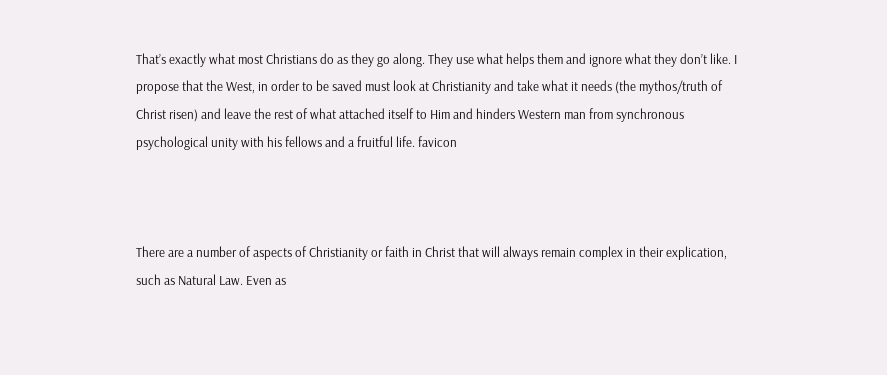That’s exactly what most Christians do as they go along. They use what helps them and ignore what they don’t like. I propose that the West, in order to be saved must look at Christianity and take what it needs (the mythos/truth of Christ risen) and leave the rest of what attached itself to Him and hinders Western man from synchronous psychological unity with his fellows and a fruitful life. favicon



There are a number of aspects of Christianity or faith in Christ that will always remain complex in their explication, such as Natural Law. Even as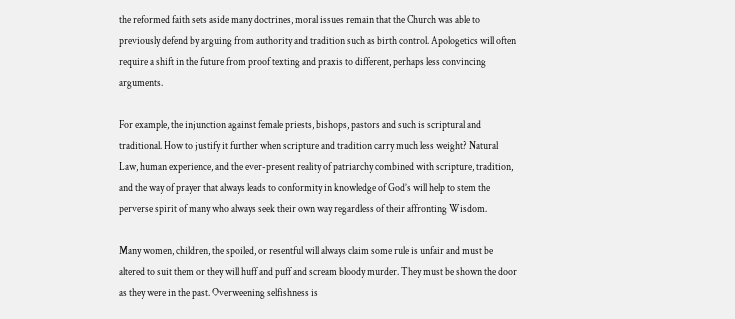the reformed faith sets aside many doctrines, moral issues remain that the Church was able to previously defend by arguing from authority and tradition such as birth control. Apologetics will often require a shift in the future from proof texting and praxis to different, perhaps less convincing arguments.

For example, the injunction against female priests, bishops, pastors and such is scriptural and traditional. How to justify it further when scripture and tradition carry much less weight? Natural Law, human experience, and the ever-present reality of patriarchy combined with scripture, tradition, and the way of prayer that always leads to conformity in knowledge of God’s will help to stem the perverse spirit of many who always seek their own way regardless of their affronting Wisdom.

Many women, children, the spoiled, or resentful will always claim some rule is unfair and must be altered to suit them or they will huff and puff and scream bloody murder. They must be shown the door as they were in the past. Overweening selfishness is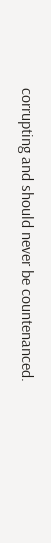corrupting and should never be countenanced.